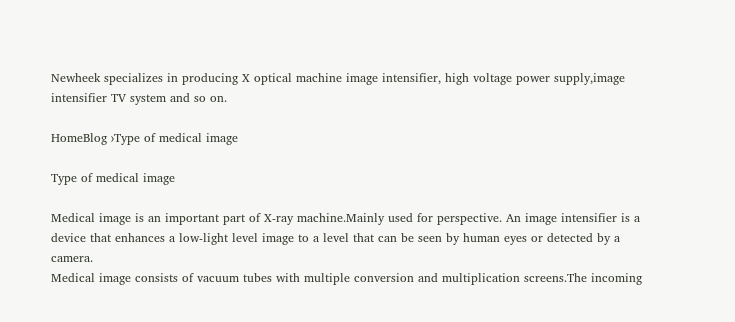Newheek specializes in producing X optical machine image intensifier, high voltage power supply,image intensifier TV system and so on.

HomeBlog ›Type of medical image

Type of medical image

Medical image is an important part of X-ray machine.Mainly used for perspective. An image intensifier is a device that enhances a low-light level image to a level that can be seen by human eyes or detected by a camera.
Medical image consists of vacuum tubes with multiple conversion and multiplication screens.The incoming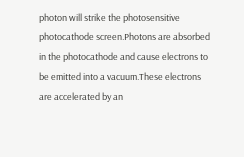photon will strike the photosensitive photocathode screen.Photons are absorbed in the photocathode and cause electrons to be emitted into a vacuum.These electrons are accelerated by an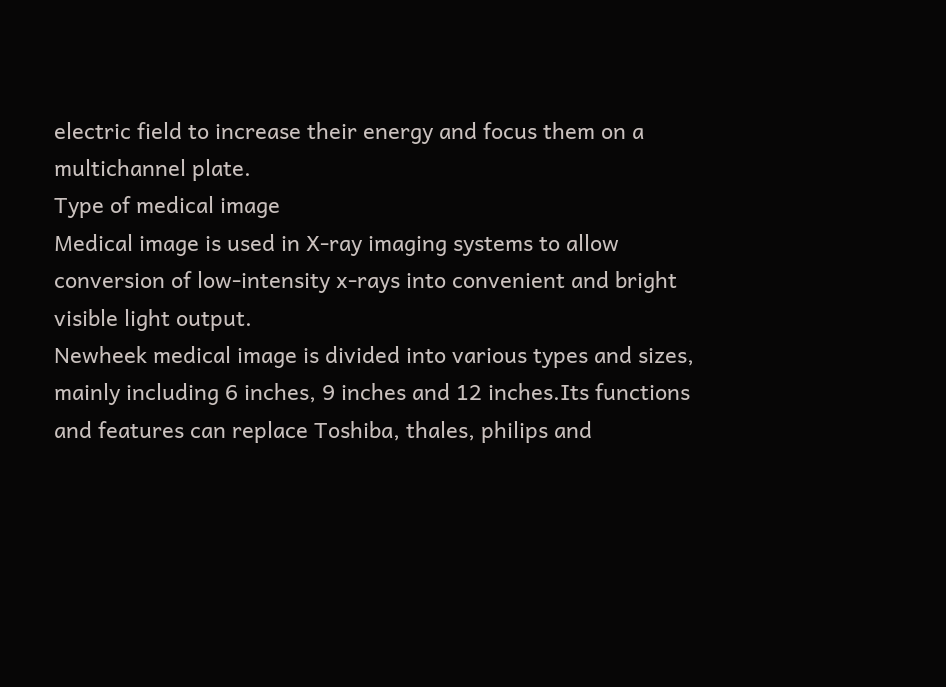electric field to increase their energy and focus them on a multichannel plate.
Type of medical image
Medical image is used in X-ray imaging systems to allow conversion of low-intensity x-rays into convenient and bright visible light output.
Newheek medical image is divided into various types and sizes, mainly including 6 inches, 9 inches and 12 inches.Its functions and features can replace Toshiba, thales, philips and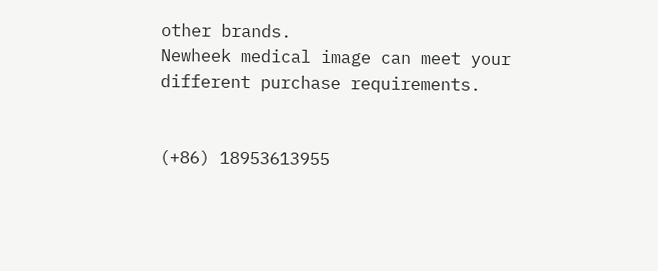other brands.
Newheek medical image can meet your different purchase requirements.


(+86) 18953613955